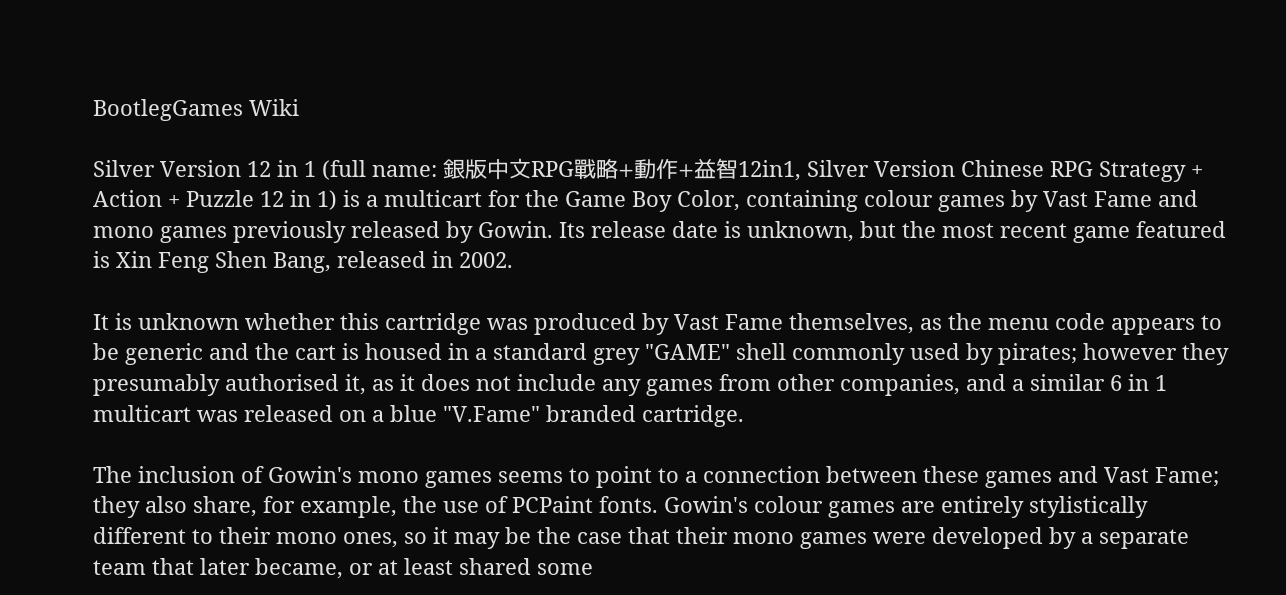BootlegGames Wiki

Silver Version 12 in 1 (full name: 銀版中文RPG戰略+動作+益智12in1, Silver Version Chinese RPG Strategy + Action + Puzzle 12 in 1) is a multicart for the Game Boy Color, containing colour games by Vast Fame and mono games previously released by Gowin. Its release date is unknown, but the most recent game featured is Xin Feng Shen Bang, released in 2002.

It is unknown whether this cartridge was produced by Vast Fame themselves, as the menu code appears to be generic and the cart is housed in a standard grey "GAME" shell commonly used by pirates; however they presumably authorised it, as it does not include any games from other companies, and a similar 6 in 1 multicart was released on a blue "V.Fame" branded cartridge.

The inclusion of Gowin's mono games seems to point to a connection between these games and Vast Fame; they also share, for example, the use of PCPaint fonts. Gowin's colour games are entirely stylistically different to their mono ones, so it may be the case that their mono games were developed by a separate team that later became, or at least shared some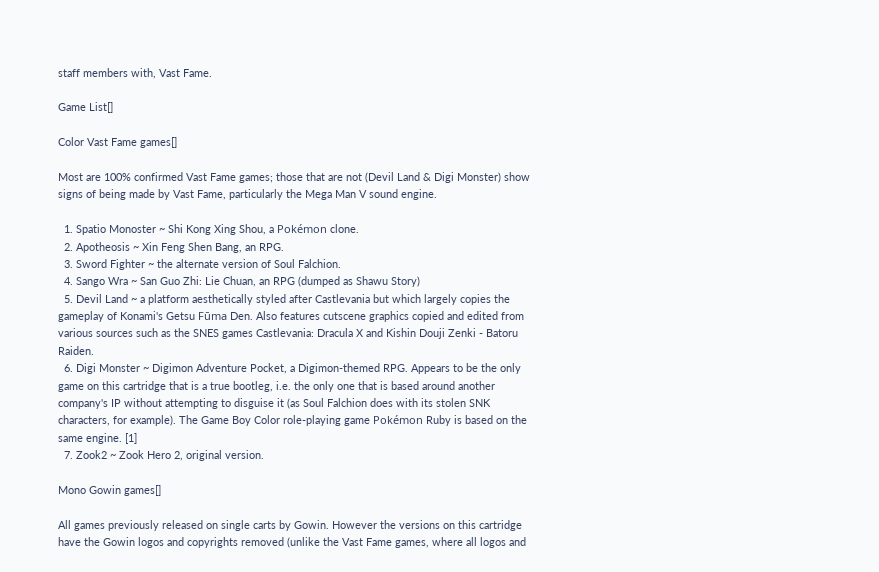staff members with, Vast Fame.

Game List[]

Color Vast Fame games[]

Most are 100% confirmed Vast Fame games; those that are not (Devil Land & Digi Monster) show signs of being made by Vast Fame, particularly the Mega Man V sound engine.

  1. Spatio Monoster ~ Shi Kong Xing Shou, a Pokémon clone.
  2. Apotheosis ~ Xin Feng Shen Bang, an RPG.
  3. Sword Fighter ~ the alternate version of Soul Falchion.
  4. Sango Wra ~ San Guo Zhi: Lie Chuan, an RPG (dumped as Shawu Story)
  5. Devil Land ~ a platform aesthetically styled after Castlevania but which largely copies the gameplay of Konami's Getsu Fūma Den. Also features cutscene graphics copied and edited from various sources such as the SNES games Castlevania: Dracula X and Kishin Douji Zenki - Batoru Raiden.
  6. Digi Monster ~ Digimon Adventure Pocket, a Digimon-themed RPG. Appears to be the only game on this cartridge that is a true bootleg, i.e. the only one that is based around another company's IP without attempting to disguise it (as Soul Falchion does with its stolen SNK characters, for example). The Game Boy Color role-playing game Pokémon Ruby is based on the same engine. [1]
  7. Zook2 ~ Zook Hero 2, original version.

Mono Gowin games[]

All games previously released on single carts by Gowin. However the versions on this cartridge have the Gowin logos and copyrights removed (unlike the Vast Fame games, where all logos and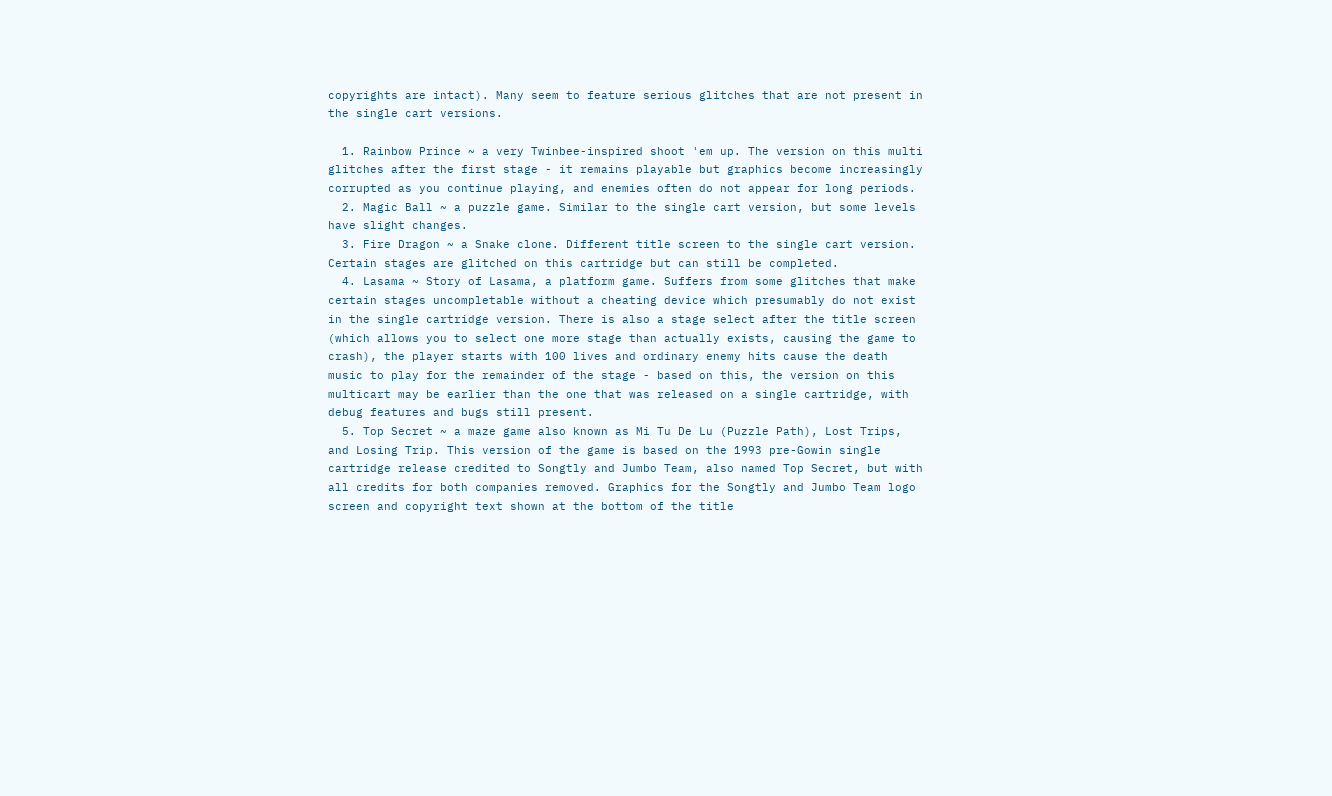copyrights are intact). Many seem to feature serious glitches that are not present in the single cart versions.

  1. Rainbow Prince ~ a very Twinbee-inspired shoot 'em up. The version on this multi glitches after the first stage - it remains playable but graphics become increasingly corrupted as you continue playing, and enemies often do not appear for long periods.
  2. Magic Ball ~ a puzzle game. Similar to the single cart version, but some levels have slight changes.
  3. Fire Dragon ~ a Snake clone. Different title screen to the single cart version. Certain stages are glitched on this cartridge but can still be completed.
  4. Lasama ~ Story of Lasama, a platform game. Suffers from some glitches that make certain stages uncompletable without a cheating device which presumably do not exist in the single cartridge version. There is also a stage select after the title screen (which allows you to select one more stage than actually exists, causing the game to crash), the player starts with 100 lives and ordinary enemy hits cause the death music to play for the remainder of the stage - based on this, the version on this multicart may be earlier than the one that was released on a single cartridge, with debug features and bugs still present.
  5. Top Secret ~ a maze game also known as Mi Tu De Lu (Puzzle Path), Lost Trips, and Losing Trip. This version of the game is based on the 1993 pre-Gowin single cartridge release credited to Songtly and Jumbo Team, also named Top Secret, but with all credits for both companies removed. Graphics for the Songtly and Jumbo Team logo screen and copyright text shown at the bottom of the title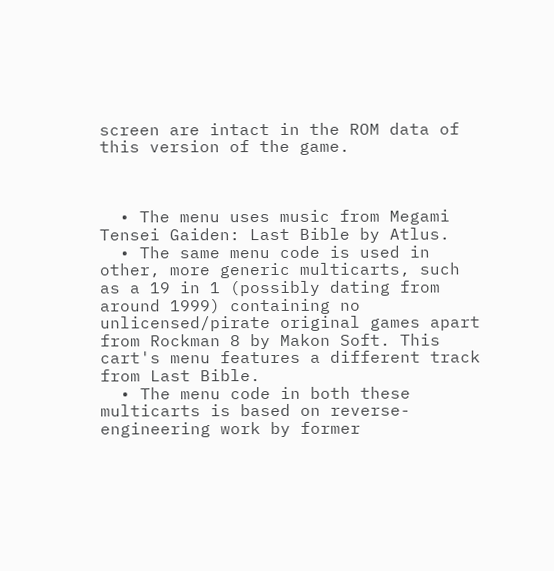screen are intact in the ROM data of this version of the game.



  • The menu uses music from Megami Tensei Gaiden: Last Bible by Atlus.
  • The same menu code is used in other, more generic multicarts, such as a 19 in 1 (possibly dating from around 1999) containing no unlicensed/pirate original games apart from Rockman 8 by Makon Soft. This cart's menu features a different track from Last Bible.
  • The menu code in both these multicarts is based on reverse-engineering work by former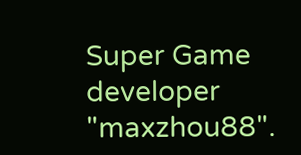Super Game developer "maxzhou88".